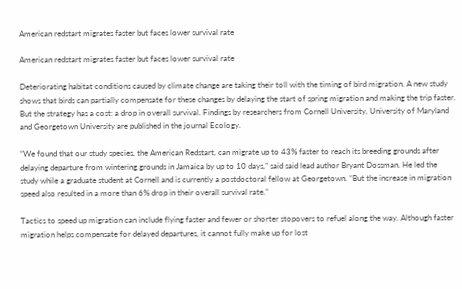American redstart migrates faster but faces lower survival rate

American redstart migrates faster but faces lower survival rate

Deteriorating habitat conditions caused by climate change are taking their toll with the timing of bird migration. A new study shows that birds can partially compensate for these changes by delaying the start of spring migration and making the trip faster. But the strategy has a cost: a drop in overall survival. Findings by researchers from Cornell University, University of Maryland and Georgetown University are published in the journal Ecology.

“We found that our study species, the American Redstart, can migrate up to 43% faster to reach its breeding grounds after delaying departure from wintering grounds in Jamaica by up to 10 days,” said said lead author Bryant Dossman. He led the study while a graduate student at Cornell and is currently a postdoctoral fellow at Georgetown. “But the increase in migration speed also resulted in a more than 6% drop in their overall survival rate.”

Tactics to speed up migration can include flying faster and fewer or shorter stopovers to refuel along the way. Although faster migration helps compensate for delayed departures, it cannot fully make up for lost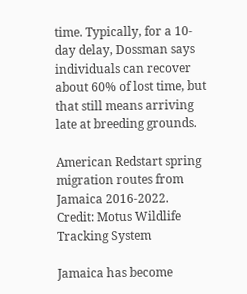time. Typically, for a 10-day delay, Dossman says individuals can recover about 60% of lost time, but that still means arriving late at breeding grounds.

American Redstart spring migration routes from Jamaica 2016-2022. Credit: Motus Wildlife Tracking System

Jamaica has become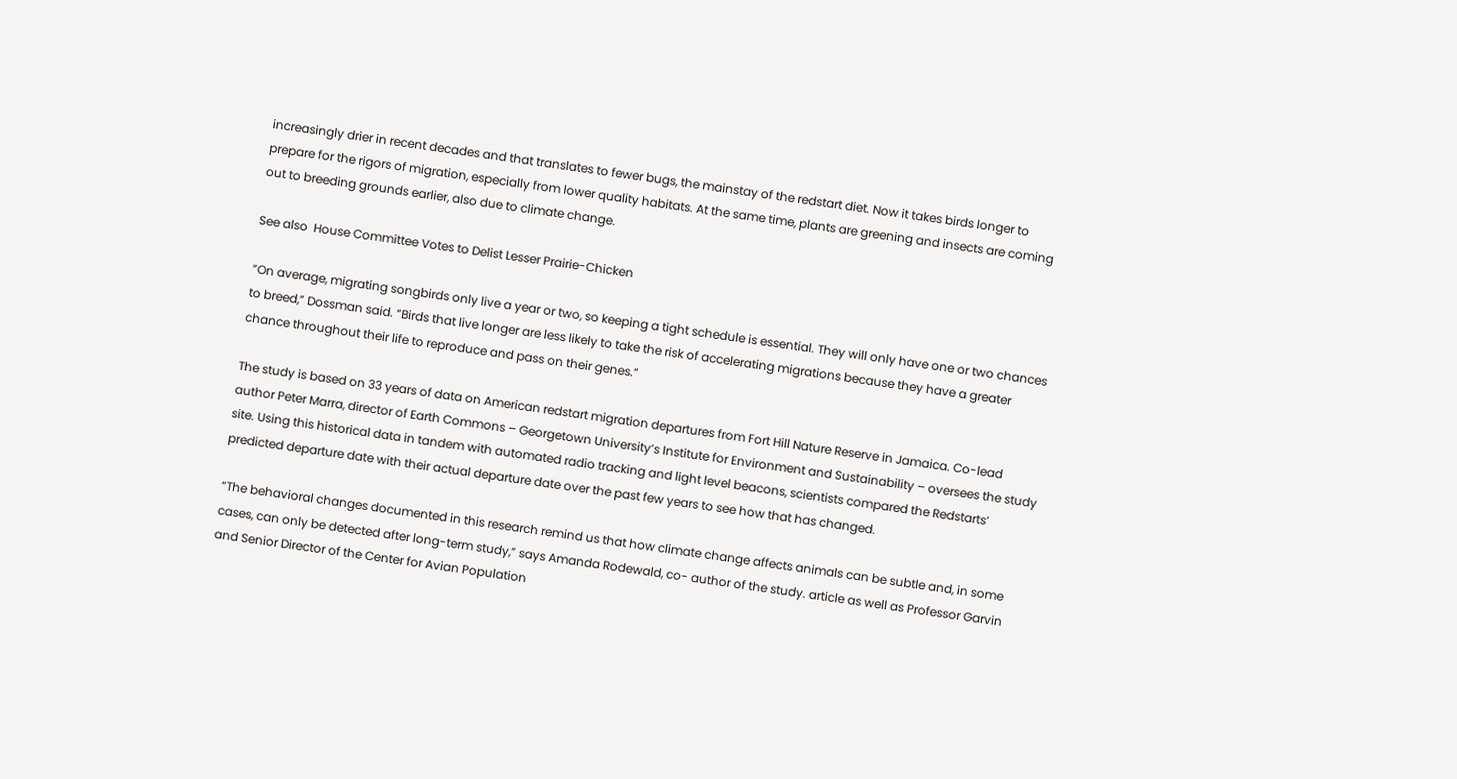increasingly drier in recent decades and that translates to fewer bugs, the mainstay of the redstart diet. Now it takes birds longer to prepare for the rigors of migration, especially from lower quality habitats. At the same time, plants are greening and insects are coming out to breeding grounds earlier, also due to climate change.

See also  House Committee Votes to Delist Lesser Prairie-Chicken

“On average, migrating songbirds only live a year or two, so keeping a tight schedule is essential. They will only have one or two chances to breed,” Dossman said. “Birds that live longer are less likely to take the risk of accelerating migrations because they have a greater chance throughout their life to reproduce and pass on their genes.”

The study is based on 33 years of data on American redstart migration departures from Fort Hill Nature Reserve in Jamaica. Co-lead author Peter Marra, director of Earth Commons – Georgetown University’s Institute for Environment and Sustainability – oversees the study site. Using this historical data in tandem with automated radio tracking and light level beacons, scientists compared the Redstarts’ predicted departure date with their actual departure date over the past few years to see how that has changed.

“The behavioral changes documented in this research remind us that how climate change affects animals can be subtle and, in some cases, can only be detected after long-term study,” says Amanda Rodewald, co- author of the study. article as well as Professor Garvin and Senior Director of the Center for Avian Population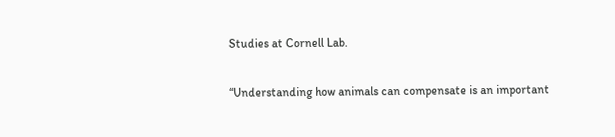Studies at Cornell Lab.

“Understanding how animals can compensate is an important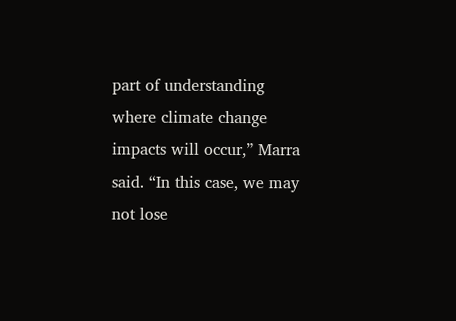part of understanding where climate change impacts will occur,” Marra said. “In this case, we may not lose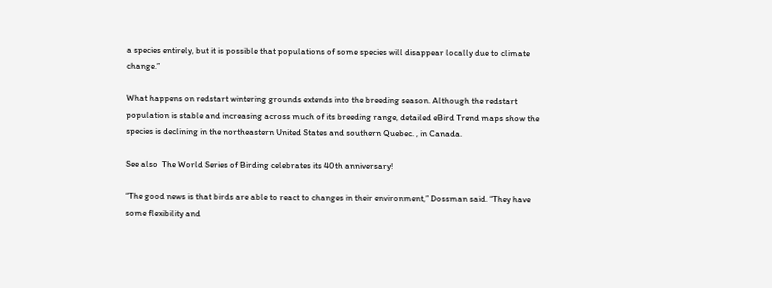a species entirely, but it is possible that populations of some species will disappear locally due to climate change.”

What happens on redstart wintering grounds extends into the breeding season. Although the redstart population is stable and increasing across much of its breeding range, detailed eBird Trend maps show the species is declining in the northeastern United States and southern Quebec. , in Canada.

See also  The World Series of Birding celebrates its 40th anniversary!

“The good news is that birds are able to react to changes in their environment,” Dossman said. “They have some flexibility and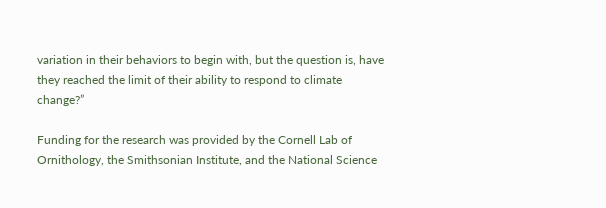variation in their behaviors to begin with, but the question is, have they reached the limit of their ability to respond to climate change?”

Funding for the research was provided by the Cornell Lab of Ornithology, the Smithsonian Institute, and the National Science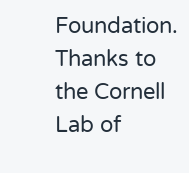Foundation. Thanks to the Cornell Lab of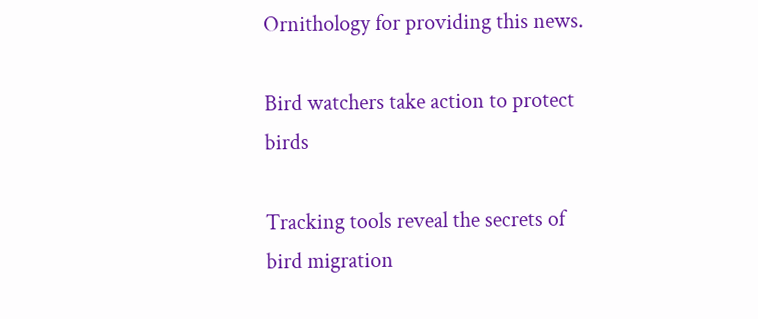Ornithology for providing this news.

Bird watchers take action to protect birds

Tracking tools reveal the secrets of bird migration